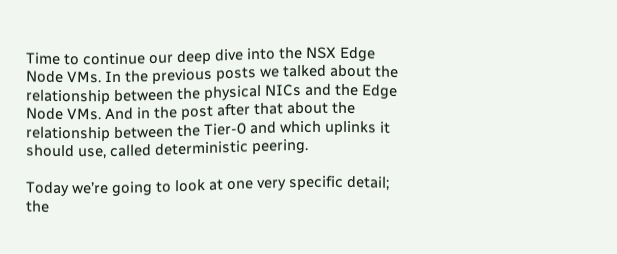Time to continue our deep dive into the NSX Edge Node VMs. In the previous posts we talked about the relationship between the physical NICs and the Edge Node VMs. And in the post after that about the relationship between the Tier-0 and which uplinks it should use, called deterministic peering.

Today we’re going to look at one very specific detail; the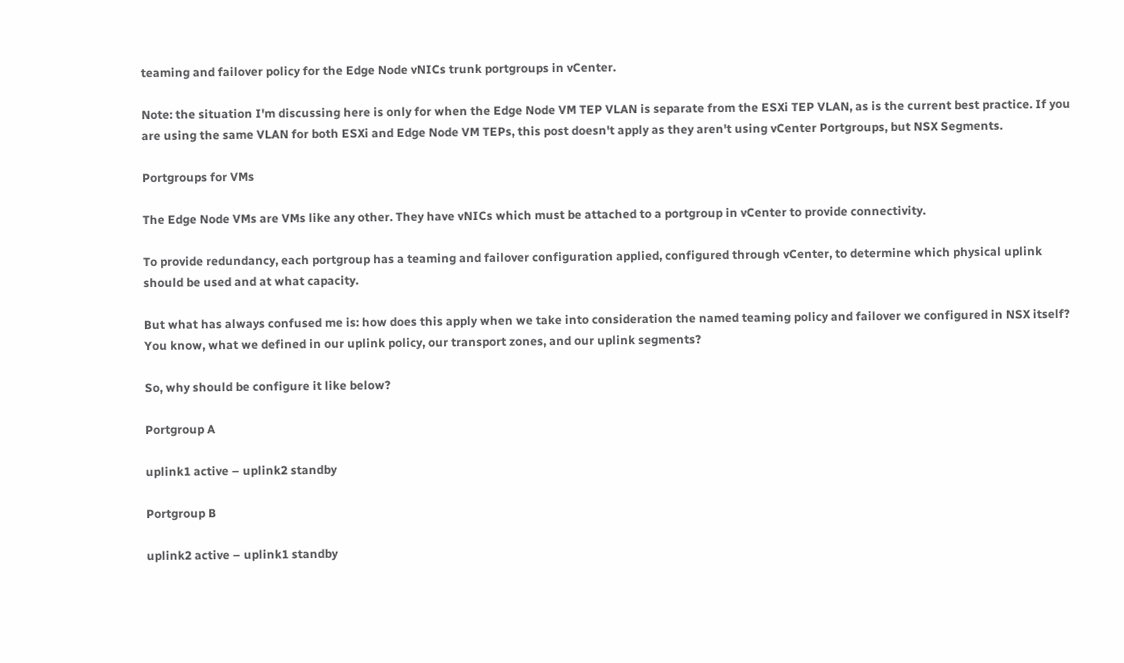teaming and failover policy for the Edge Node vNICs trunk portgroups in vCenter.

Note: the situation I'm discussing here is only for when the Edge Node VM TEP VLAN is separate from the ESXi TEP VLAN, as is the current best practice. If you are using the same VLAN for both ESXi and Edge Node VM TEPs, this post doesn't apply as they aren't using vCenter Portgroups, but NSX Segments.

Portgroups for VMs

The Edge Node VMs are VMs like any other. They have vNICs which must be attached to a portgroup in vCenter to provide connectivity.

To provide redundancy, each portgroup has a teaming and failover configuration applied, configured through vCenter, to determine which physical uplink should be used and at what capacity.

But what has always confused me is: how does this apply when we take into consideration the named teaming policy and failover we configured in NSX itself? You know, what we defined in our uplink policy, our transport zones, and our uplink segments?

So, why should be configure it like below?

Portgroup A

uplink1 active – uplink2 standby

Portgroup B

uplink2 active – uplink1 standby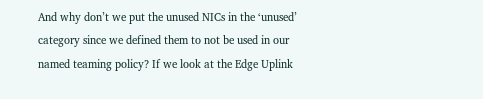And why don’t we put the unused NICs in the ‘unused’ category since we defined them to not be used in our named teaming policy? If we look at the Edge Uplink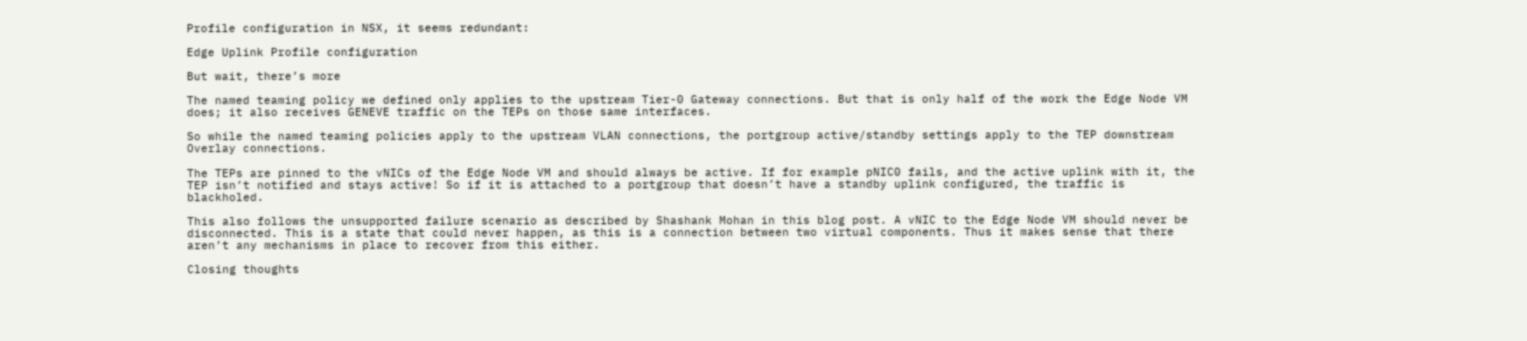Profile configuration in NSX, it seems redundant:

Edge Uplink Profile configuration

But wait, there’s more

The named teaming policy we defined only applies to the upstream Tier-0 Gateway connections. But that is only half of the work the Edge Node VM does; it also receives GENEVE traffic on the TEPs on those same interfaces.

So while the named teaming policies apply to the upstream VLAN connections, the portgroup active/standby settings apply to the TEP downstream Overlay connections.

The TEPs are pinned to the vNICs of the Edge Node VM and should always be active. If for example pNIC0 fails, and the active uplink with it, the TEP isn’t notified and stays active! So if it is attached to a portgroup that doesn’t have a standby uplink configured, the traffic is blackholed.

This also follows the unsupported failure scenario as described by Shashank Mohan in this blog post. A vNIC to the Edge Node VM should never be disconnected. This is a state that could never happen, as this is a connection between two virtual components. Thus it makes sense that there aren’t any mechanisms in place to recover from this either.

Closing thoughts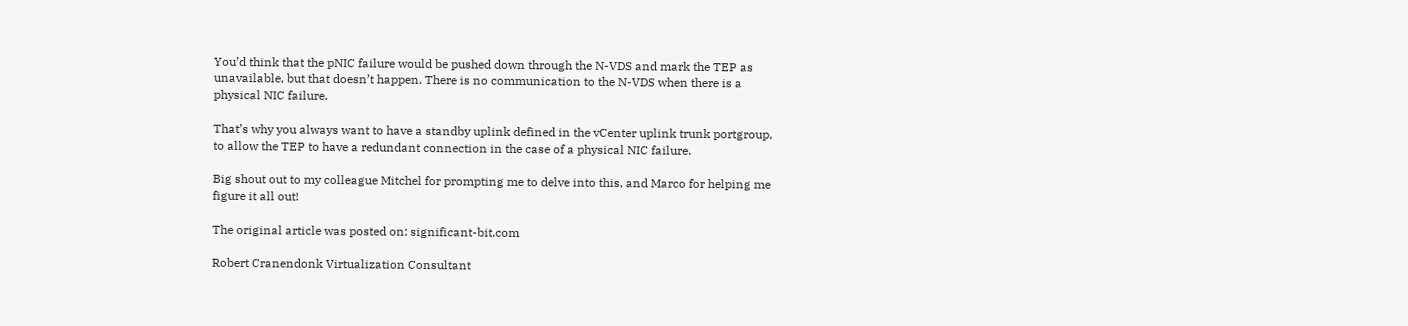You’d think that the pNIC failure would be pushed down through the N-VDS and mark the TEP as unavailable, but that doesn’t happen. There is no communication to the N-VDS when there is a physical NIC failure.

That’s why you always want to have a standby uplink defined in the vCenter uplink trunk portgroup, to allow the TEP to have a redundant connection in the case of a physical NIC failure.

Big shout out to my colleague Mitchel for prompting me to delve into this, and Marco for helping me figure it all out!

The original article was posted on: significant-bit.com

Robert Cranendonk Virtualization Consultant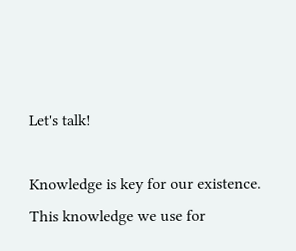Let's talk!

Knowledge is key for our existence. This knowledge we use for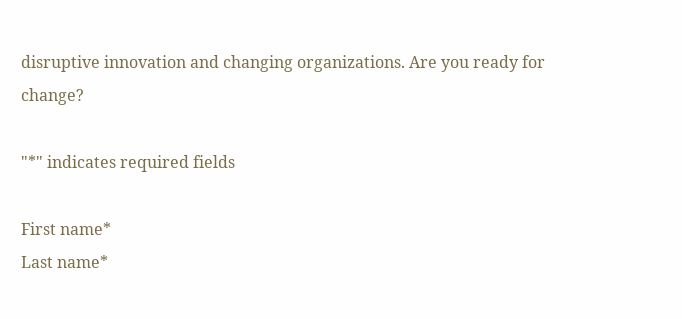disruptive innovation and changing organizations. Are you ready for change?

"*" indicates required fields

First name*
Last name*